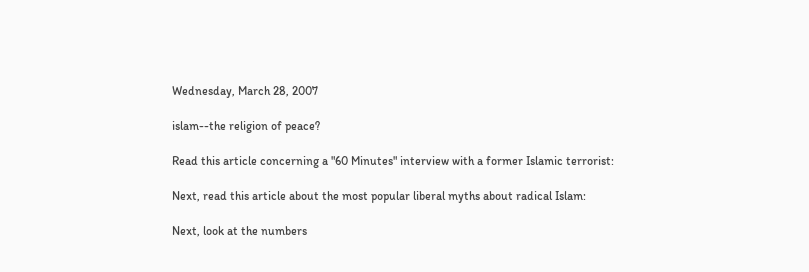Wednesday, March 28, 2007

islam--the religion of peace?

Read this article concerning a "60 Minutes" interview with a former Islamic terrorist:

Next, read this article about the most popular liberal myths about radical Islam:

Next, look at the numbers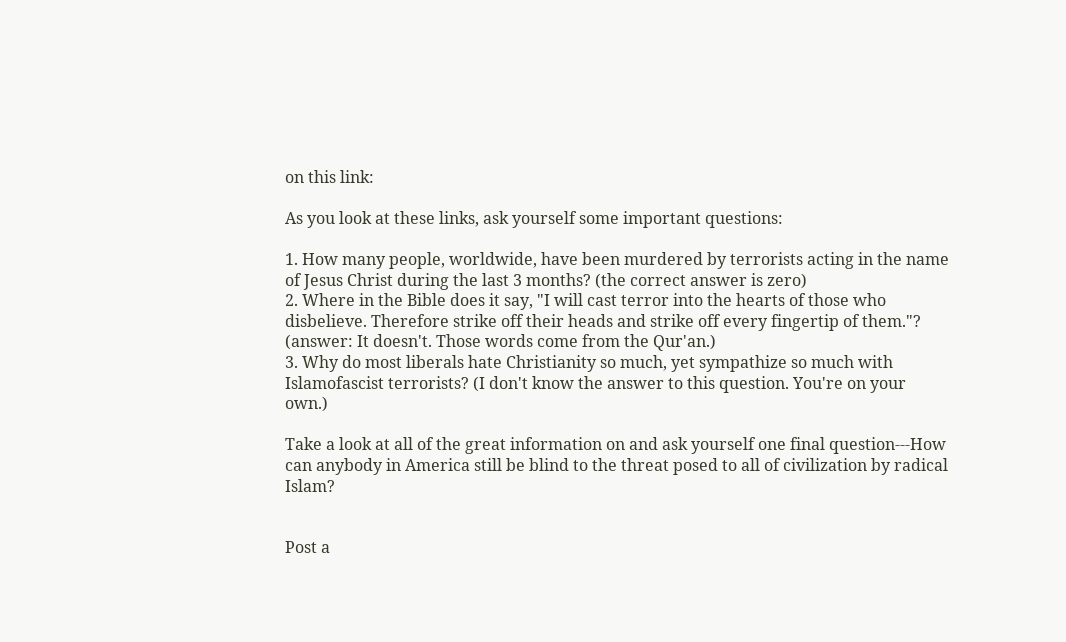on this link:

As you look at these links, ask yourself some important questions:

1. How many people, worldwide, have been murdered by terrorists acting in the name of Jesus Christ during the last 3 months? (the correct answer is zero)
2. Where in the Bible does it say, "I will cast terror into the hearts of those who disbelieve. Therefore strike off their heads and strike off every fingertip of them."? (answer: It doesn't. Those words come from the Qur'an.)
3. Why do most liberals hate Christianity so much, yet sympathize so much with Islamofascist terrorists? (I don't know the answer to this question. You're on your own.)

Take a look at all of the great information on and ask yourself one final question---How can anybody in America still be blind to the threat posed to all of civilization by radical Islam?


Post a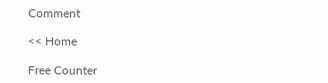Comment

<< Home

Free Counter